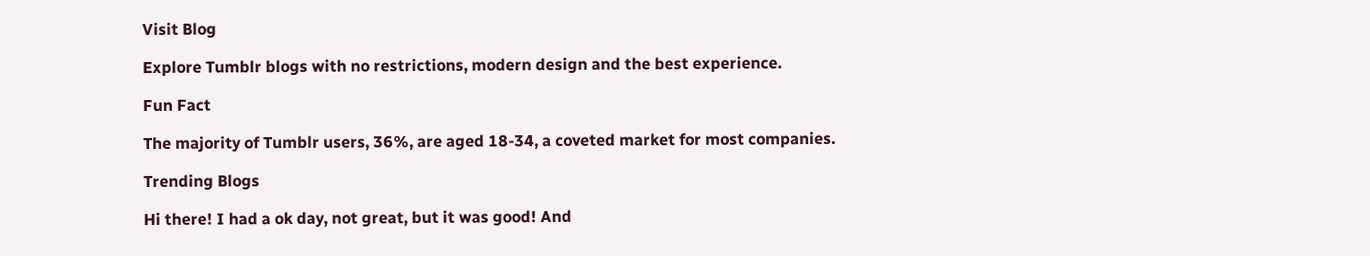Visit Blog

Explore Tumblr blogs with no restrictions, modern design and the best experience.

Fun Fact

The majority of Tumblr users, 36%, are aged 18-34, a coveted market for most companies.

Trending Blogs

Hi there! I had a ok day, not great, but it was good! And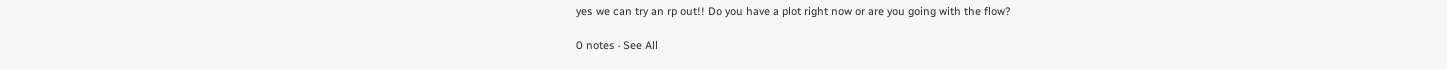yes we can try an rp out!! Do you have a plot right now or are you going with the flow?

0 notes · See All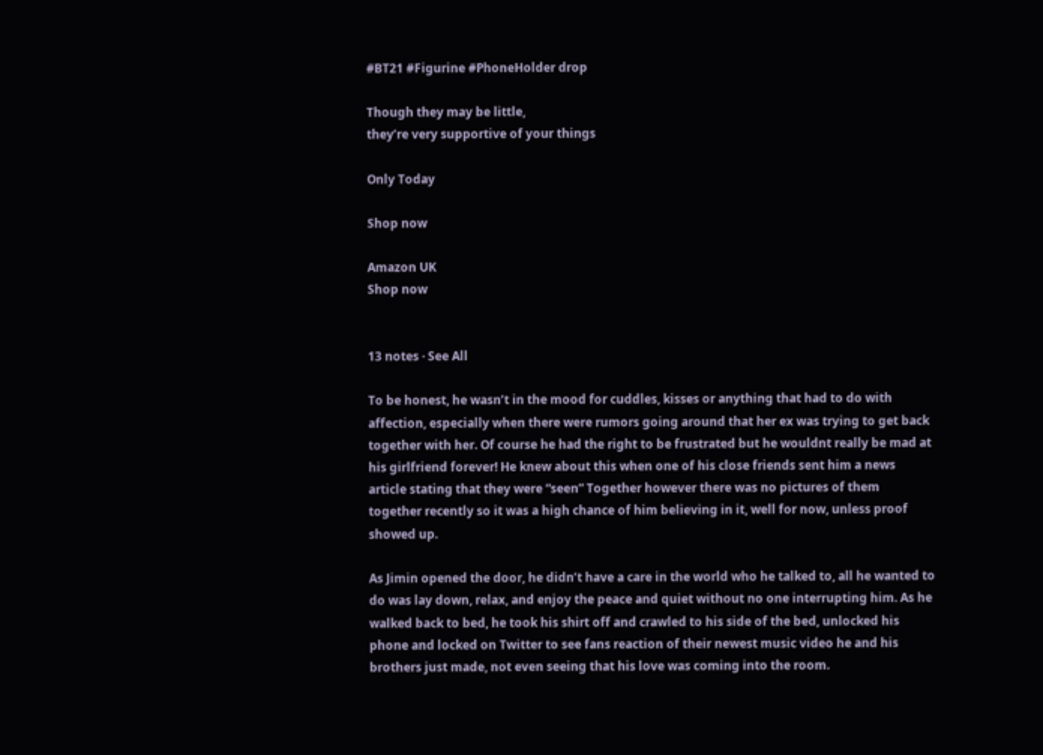#BT21 #Figurine #PhoneHolder drop

Though they may be little,
they’re very supportive of your things

Only Today

Shop now

Amazon UK
Shop now


13 notes · See All

To be honest, he wasn’t in the mood for cuddles, kisses or anything that had to do with affection, especially when there were rumors going around that her ex was trying to get back together with her. Of course he had the right to be frustrated but he wouldnt really be mad at his girlfriend forever! He knew about this when one of his close friends sent him a news article stating that they were “seen” Together however there was no pictures of them together recently so it was a high chance of him believing in it, well for now, unless proof showed up.

As Jimin opened the door, he didn’t have a care in the world who he talked to, all he wanted to do was lay down, relax, and enjoy the peace and quiet without no one interrupting him. As he walked back to bed, he took his shirt off and crawled to his side of the bed, unlocked his phone and locked on Twitter to see fans reaction of their newest music video he and his brothers just made, not even seeing that his love was coming into the room.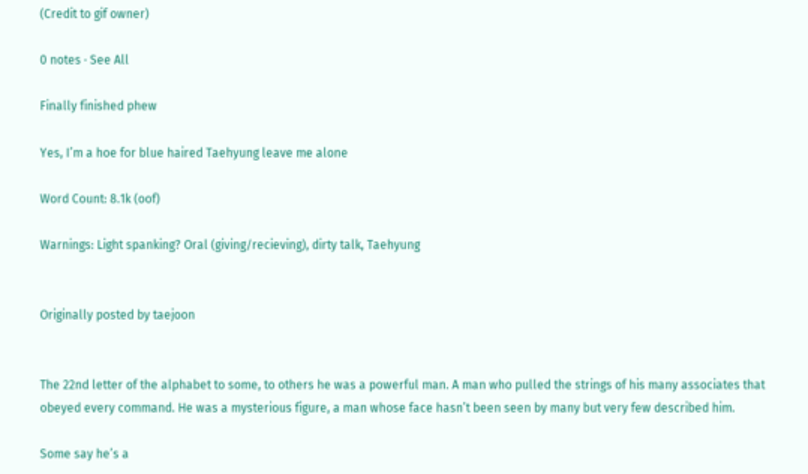(Credit to gif owner)

0 notes · See All

Finally finished phew

Yes, I’m a hoe for blue haired Taehyung leave me alone

Word Count: 8.1k (oof)

Warnings: Light spanking? Oral (giving/recieving), dirty talk, Taehyung


Originally posted by taejoon


The 22nd letter of the alphabet to some, to others he was a powerful man. A man who pulled the strings of his many associates that obeyed every command. He was a mysterious figure, a man whose face hasn’t been seen by many but very few described him.

Some say he’s a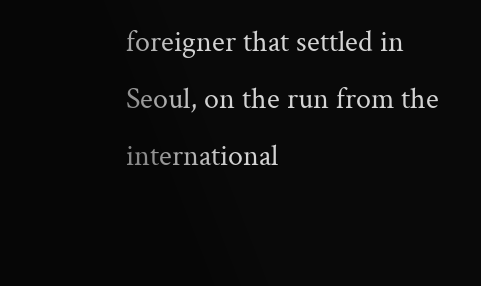foreigner that settled in Seoul, on the run from the international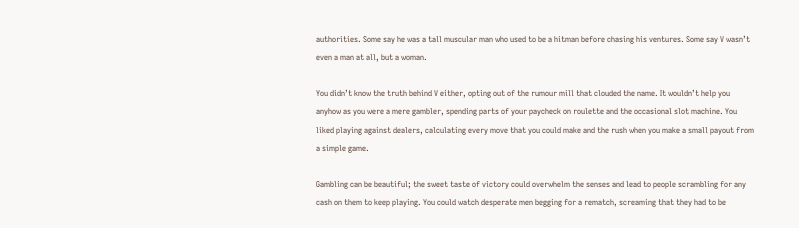authorities. Some say he was a tall muscular man who used to be a hitman before chasing his ventures. Some say V wasn’t even a man at all, but a woman.

You didn’t know the truth behind V either, opting out of the rumour mill that clouded the name. It wouldn’t help you anyhow as you were a mere gambler, spending parts of your paycheck on roulette and the occasional slot machine. You liked playing against dealers, calculating every move that you could make and the rush when you make a small payout from a simple game.

Gambling can be beautiful; the sweet taste of victory could overwhelm the senses and lead to people scrambling for any cash on them to keep playing. You could watch desperate men begging for a rematch, screaming that they had to be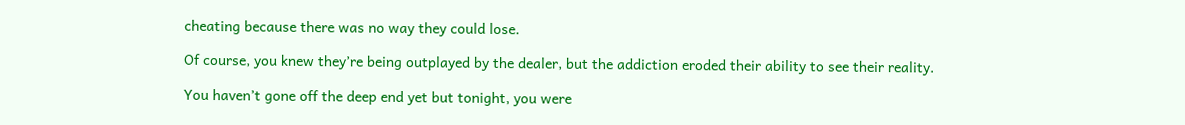cheating because there was no way they could lose.

Of course, you knew they’re being outplayed by the dealer, but the addiction eroded their ability to see their reality.

You haven’t gone off the deep end yet but tonight, you were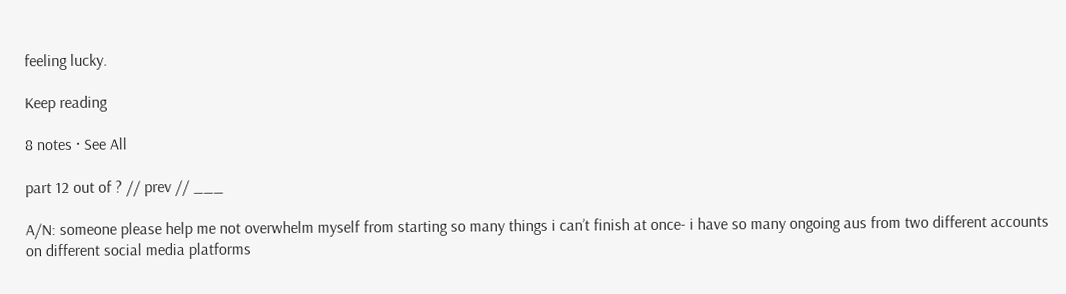feeling lucky.

Keep reading

8 notes · See All

part 12 out of ? // prev // ___

A/N: someone please help me not overwhelm myself from starting so many things i can’t finish at once- i have so many ongoing aus from two different accounts on different social media platforms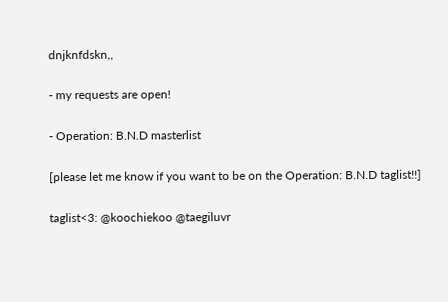dnjknfdskn,,

- my requests are open!

- Operation: B.N.D masterlist

[please let me know if you want to be on the Operation: B.N.D taglist!!]

taglist<3: @koochiekoo @taegiluvr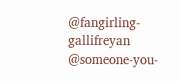@fangirling-gallifreyan @someone-you-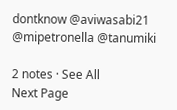dontknow @aviwasabi21 @mipetronella @tanumiki

2 notes · See All
Next Page